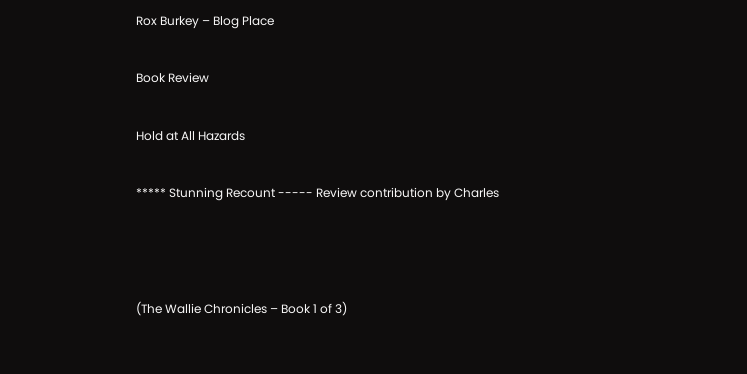Rox Burkey – Blog Place

Book Review

Hold at All Hazards

***** Stunning Recount ----- Review contribution by Charles



(The Wallie Chronicles – Book 1 of 3)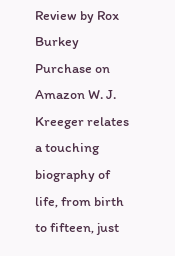Review by Rox Burkey Purchase on Amazon W. J. Kreeger relates a touching biography of life, from birth to fifteen, just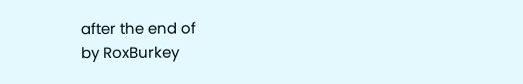after the end of
by RoxBurkey